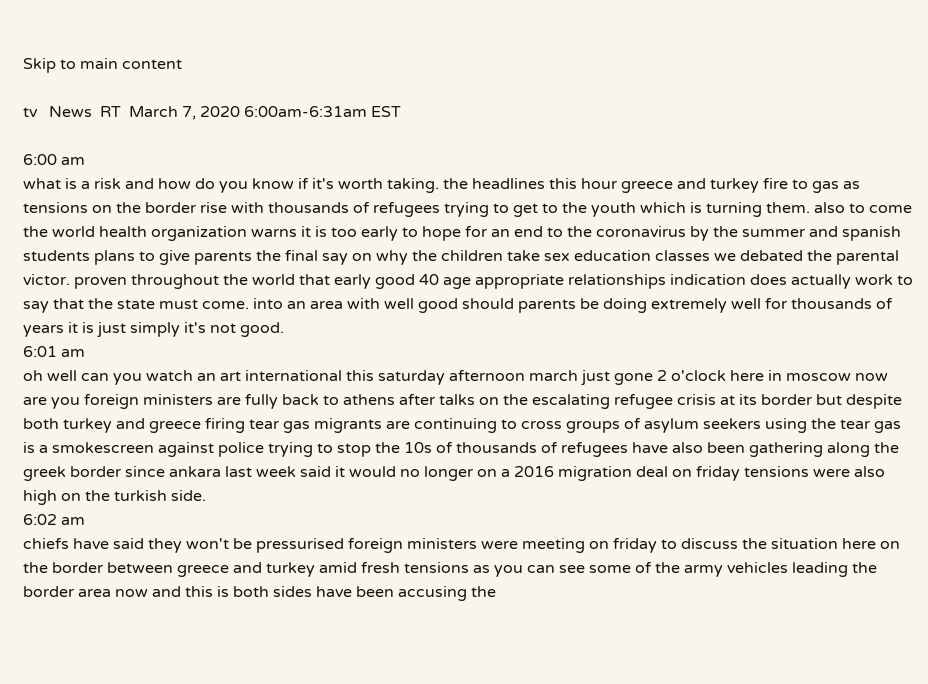Skip to main content

tv   News  RT  March 7, 2020 6:00am-6:31am EST

6:00 am
what is a risk and how do you know if it's worth taking. the headlines this hour greece and turkey fire to gas as tensions on the border rise with thousands of refugees trying to get to the youth which is turning them. also to come the world health organization warns it is too early to hope for an end to the coronavirus by the summer and spanish students plans to give parents the final say on why the children take sex education classes we debated the parental victor. proven throughout the world that early good 40 age appropriate relationships indication does actually work to say that the state must come. into an area with well good should parents be doing extremely well for thousands of years it is just simply it's not good.
6:01 am
oh well can you watch an art international this saturday afternoon march just gone 2 o'clock here in moscow now are you foreign ministers are fully back to athens after talks on the escalating refugee crisis at its border but despite both turkey and greece firing tear gas migrants are continuing to cross groups of asylum seekers using the tear gas is a smokescreen against police trying to stop the 10s of thousands of refugees have also been gathering along the greek border since ankara last week said it would no longer on a 2016 migration deal on friday tensions were also high on the turkish side.
6:02 am
chiefs have said they won't be pressurised foreign ministers were meeting on friday to discuss the situation here on the border between greece and turkey amid fresh tensions as you can see some of the army vehicles leading the border area now and this is both sides have been accusing the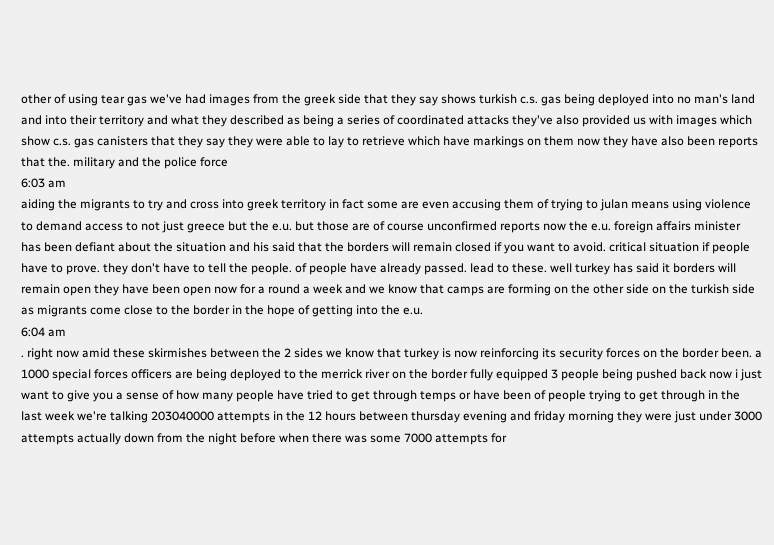other of using tear gas we've had images from the greek side that they say shows turkish c.s. gas being deployed into no man's land and into their territory and what they described as being a series of coordinated attacks they've also provided us with images which show c.s. gas canisters that they say they were able to lay to retrieve which have markings on them now they have also been reports that the. military and the police force
6:03 am
aiding the migrants to try and cross into greek territory in fact some are even accusing them of trying to julan means using violence to demand access to not just greece but the e.u. but those are of course unconfirmed reports now the e.u. foreign affairs minister has been defiant about the situation and his said that the borders will remain closed if you want to avoid. critical situation if people have to prove. they don't have to tell the people. of people have already passed. lead to these. well turkey has said it borders will remain open they have been open now for a round a week and we know that camps are forming on the other side on the turkish side as migrants come close to the border in the hope of getting into the e.u.
6:04 am
. right now amid these skirmishes between the 2 sides we know that turkey is now reinforcing its security forces on the border been. a 1000 special forces officers are being deployed to the merrick river on the border fully equipped 3 people being pushed back now i just want to give you a sense of how many people have tried to get through temps or have been of people trying to get through in the last week we're talking 203040000 attempts in the 12 hours between thursday evening and friday morning they were just under 3000 attempts actually down from the night before when there was some 7000 attempts for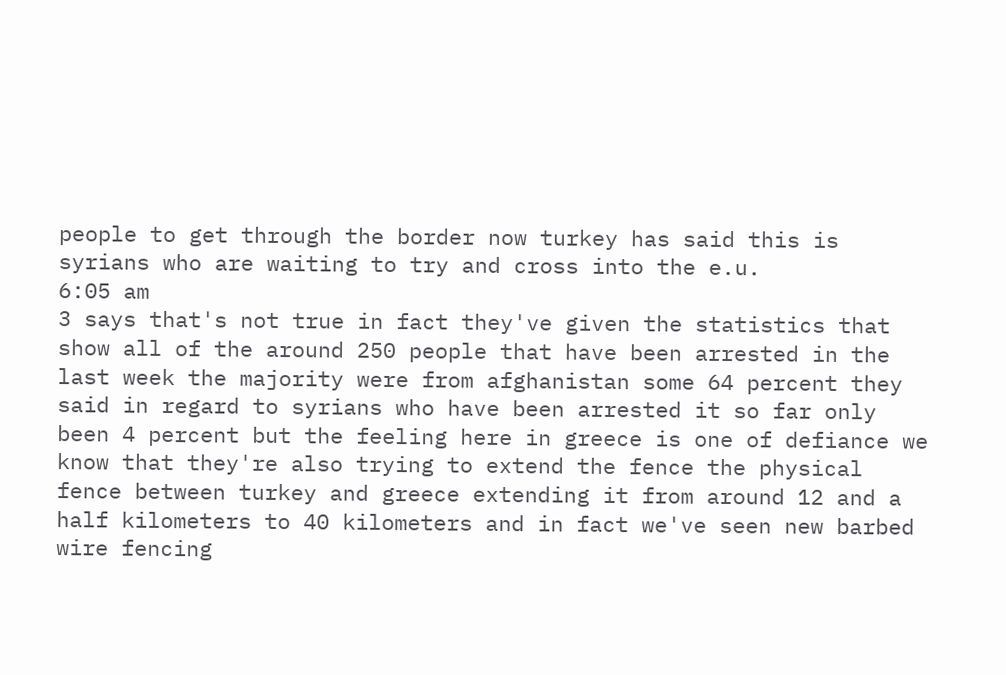people to get through the border now turkey has said this is syrians who are waiting to try and cross into the e.u.
6:05 am
3 says that's not true in fact they've given the statistics that show all of the around 250 people that have been arrested in the last week the majority were from afghanistan some 64 percent they said in regard to syrians who have been arrested it so far only been 4 percent but the feeling here in greece is one of defiance we know that they're also trying to extend the fence the physical fence between turkey and greece extending it from around 12 and a half kilometers to 40 kilometers and in fact we've seen new barbed wire fencing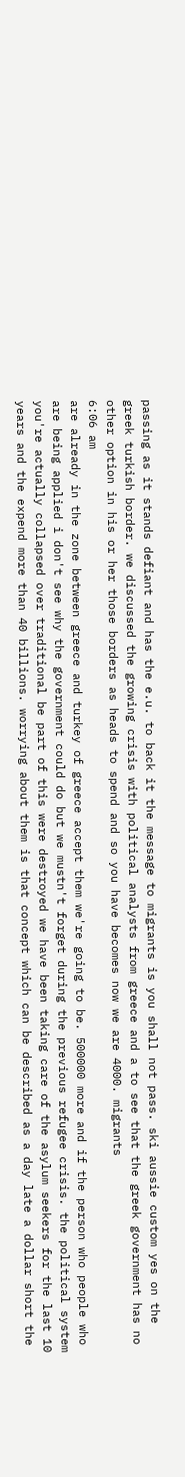passing as it stands defiant and has the e.u. to back it the message to migrants is you shall not pass. ski aussie custom yes on the greek turkish border. we discussed the growing crisis with political analysts from greece and a to see that the greek government has no other option in his or her those borders as heads to spend and so you have becomes now we are 4000. migrants
6:06 am
are already in the zone between greece and turkey of greece accept them we're going to be. 500000 more and if the person who people who are being applied i don't see why the government could do but we mustn't forget during the previous refugee crisis. the political system you're actually collapsed over traditional be part of this were destroyed we have been taking care of the asylum seekers for the last 10 years and the expend more than 40 billions. worrying about them is that concept which can be described as a day late a dollar short the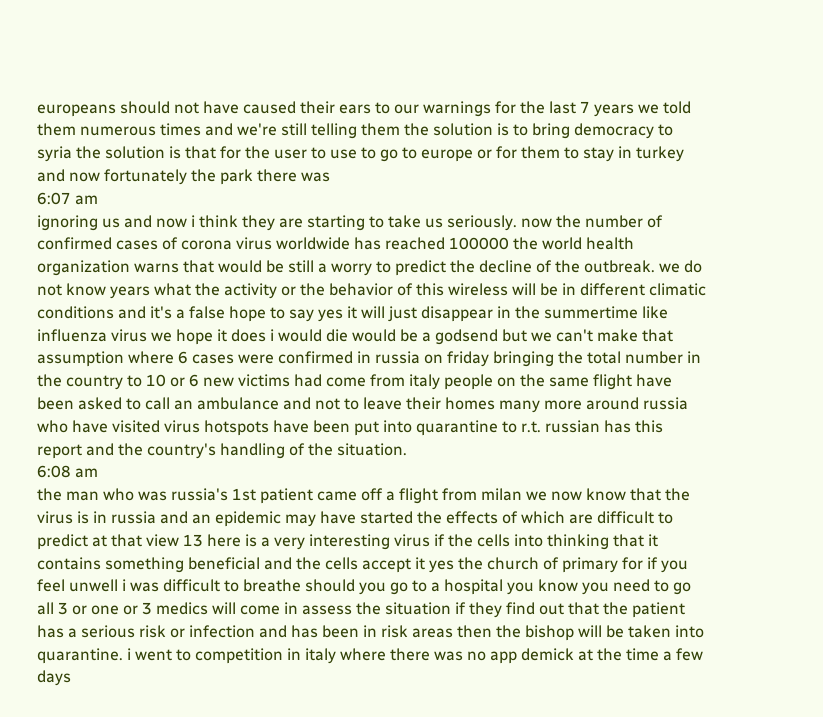europeans should not have caused their ears to our warnings for the last 7 years we told them numerous times and we're still telling them the solution is to bring democracy to syria the solution is that for the user to use to go to europe or for them to stay in turkey and now fortunately the park there was
6:07 am
ignoring us and now i think they are starting to take us seriously. now the number of confirmed cases of corona virus worldwide has reached 100000 the world health organization warns that would be still a worry to predict the decline of the outbreak. we do not know years what the activity or the behavior of this wireless will be in different climatic conditions and it's a false hope to say yes it will just disappear in the summertime like influenza virus we hope it does i would die would be a godsend but we can't make that assumption where 6 cases were confirmed in russia on friday bringing the total number in the country to 10 or 6 new victims had come from italy people on the same flight have been asked to call an ambulance and not to leave their homes many more around russia who have visited virus hotspots have been put into quarantine to r.t. russian has this report and the country's handling of the situation.
6:08 am
the man who was russia's 1st patient came off a flight from milan we now know that the virus is in russia and an epidemic may have started the effects of which are difficult to predict at that view 13 here is a very interesting virus if the cells into thinking that it contains something beneficial and the cells accept it yes the church of primary for if you feel unwell i was difficult to breathe should you go to a hospital you know you need to go all 3 or one or 3 medics will come in assess the situation if they find out that the patient has a serious risk or infection and has been in risk areas then the bishop will be taken into quarantine. i went to competition in italy where there was no app demick at the time a few days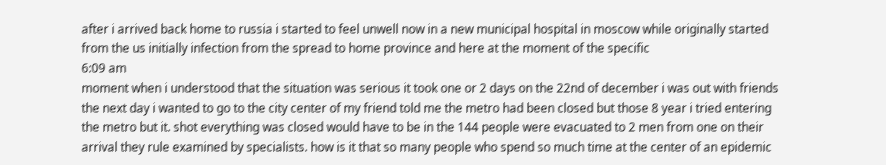after i arrived back home to russia i started to feel unwell now in a new municipal hospital in moscow while originally started from the us initially infection from the spread to home province and here at the moment of the specific
6:09 am
moment when i understood that the situation was serious it took one or 2 days on the 22nd of december i was out with friends the next day i wanted to go to the city center of my friend told me the metro had been closed but those 8 year i tried entering the metro but it. shot everything was closed would have to be in the 144 people were evacuated to 2 men from one on their arrival they rule examined by specialists. how is it that so many people who spend so much time at the center of an epidemic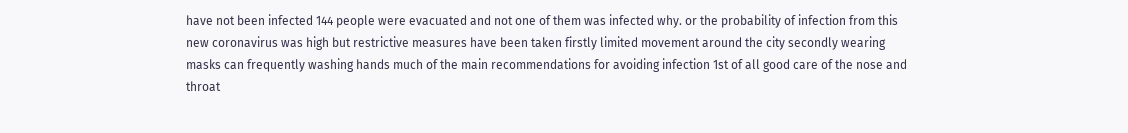have not been infected 144 people were evacuated and not one of them was infected why. or the probability of infection from this new coronavirus was high but restrictive measures have been taken firstly limited movement around the city secondly wearing masks can frequently washing hands much of the main recommendations for avoiding infection 1st of all good care of the nose and throat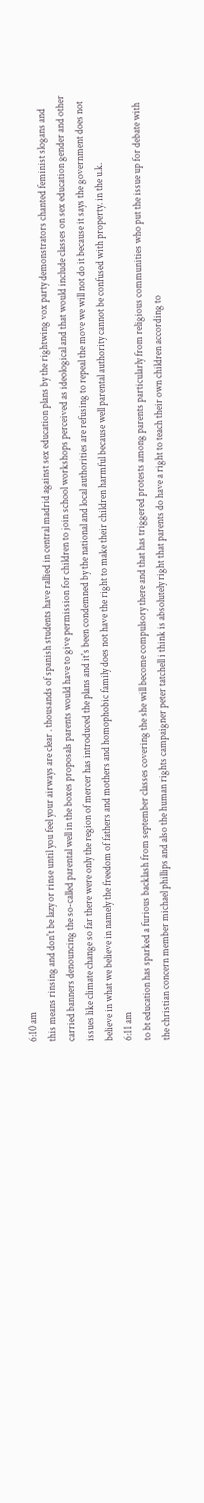6:10 am
this means rinsing and don't be lazy or rinse until you feel your airways are clear . thousands of spanish students have rallied in central madrid against sex education plans by the rightwing vox party demonstrators chanted feminist slogans and carried banners denouncing the so-called parental well in the boxes proposals parents would have to give permission for children to join school workshops perceived as ideological and that would include classes on sex education gender and other issues like climate change so far there were only the region of mercer has introduced the plans and it's been condemned by the national and local authorities are refusing to repeal the move we will not do it because it says the government does not believe in what we believe in namely the freedom of fathers and mothers and homophobic family does not have the right to make their children harmful because well parental authority cannot be confused with property. in the u.k.
6:11 am
to bt education has sparked a furious backlash from september classes covering the she will become compulsory there and that has triggered protests among parents particularly from religious communities who put the issue up for debate with the christian concern member michael phillips and also the human rights campaigner peter tatchell i think is absolutely right that parents do have a right to teach their own children according to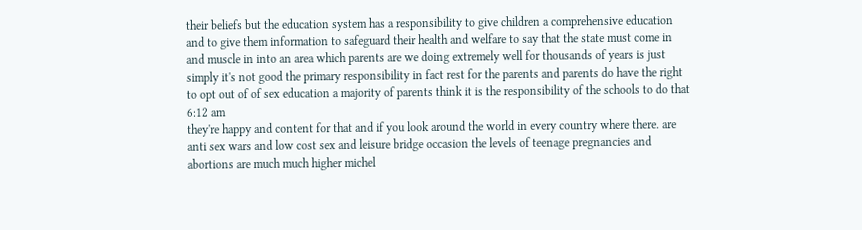their beliefs but the education system has a responsibility to give children a comprehensive education and to give them information to safeguard their health and welfare to say that the state must come in and muscle in into an area which parents are we doing extremely well for thousands of years is just simply it's not good the primary responsibility in fact rest for the parents and parents do have the right to opt out of of sex education a majority of parents think it is the responsibility of the schools to do that
6:12 am
they're happy and content for that and if you look around the world in every country where there. are anti sex wars and low cost sex and leisure bridge occasion the levels of teenage pregnancies and abortions are much much higher michel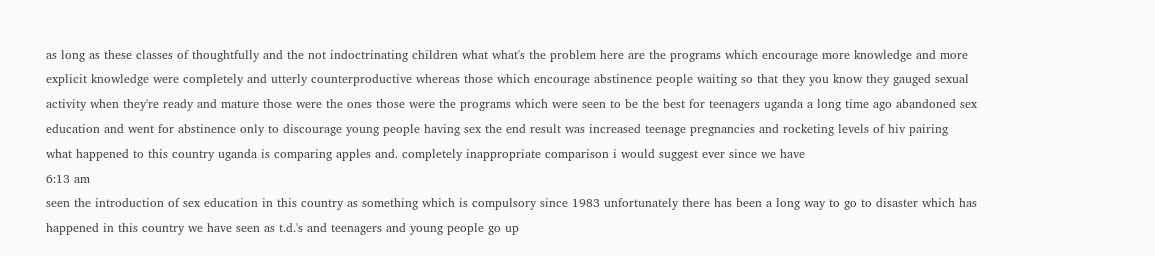as long as these classes of thoughtfully and the not indoctrinating children what what's the problem here are the programs which encourage more knowledge and more explicit knowledge were completely and utterly counterproductive whereas those which encourage abstinence people waiting so that they you know they gauged sexual activity when they're ready and mature those were the ones those were the programs which were seen to be the best for teenagers uganda a long time ago abandoned sex education and went for abstinence only to discourage young people having sex the end result was increased teenage pregnancies and rocketing levels of hiv pairing what happened to this country uganda is comparing apples and. completely inappropriate comparison i would suggest ever since we have
6:13 am
seen the introduction of sex education in this country as something which is compulsory since 1983 unfortunately there has been a long way to go to disaster which has happened in this country we have seen as t.d.'s and teenagers and young people go up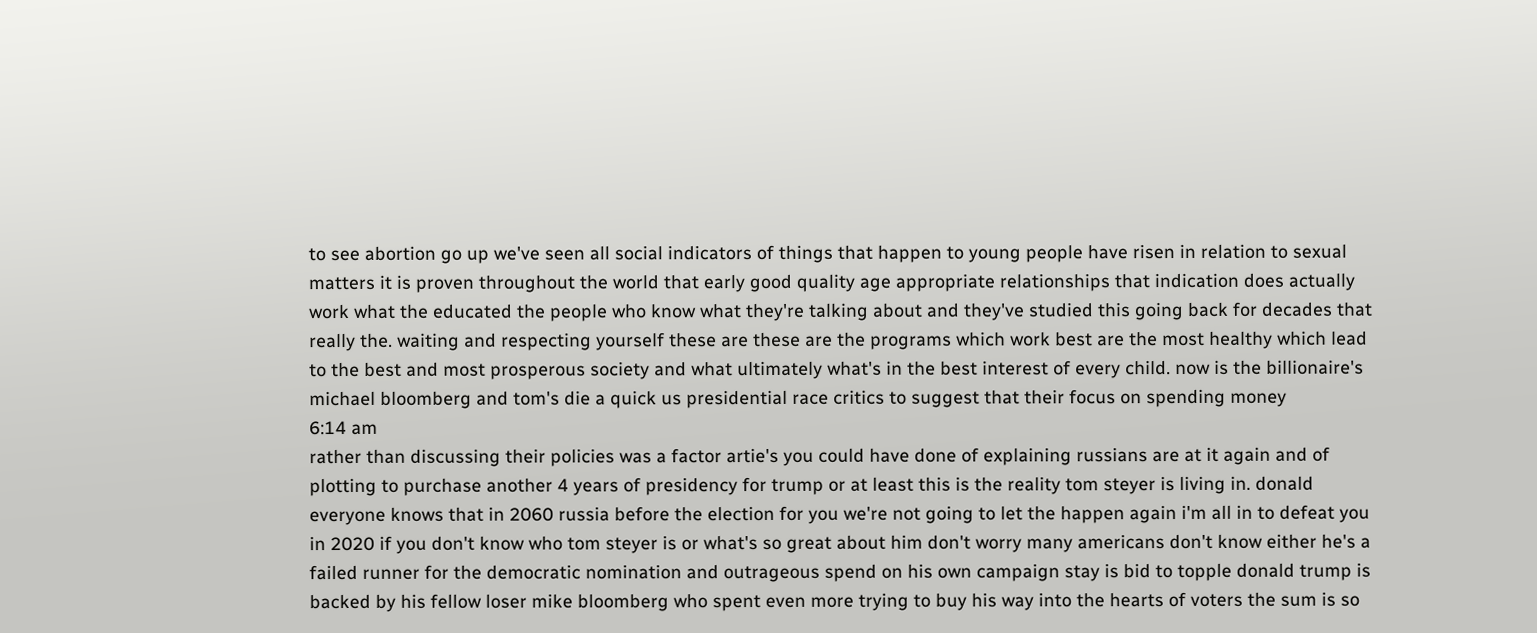to see abortion go up we've seen all social indicators of things that happen to young people have risen in relation to sexual matters it is proven throughout the world that early good quality age appropriate relationships that indication does actually work what the educated the people who know what they're talking about and they've studied this going back for decades that really the. waiting and respecting yourself these are these are the programs which work best are the most healthy which lead to the best and most prosperous society and what ultimately what's in the best interest of every child. now is the billionaire's michael bloomberg and tom's die a quick us presidential race critics to suggest that their focus on spending money
6:14 am
rather than discussing their policies was a factor artie's you could have done of explaining russians are at it again and of plotting to purchase another 4 years of presidency for trump or at least this is the reality tom steyer is living in. donald everyone knows that in 2060 russia before the election for you we're not going to let the happen again i'm all in to defeat you in 2020 if you don't know who tom steyer is or what's so great about him don't worry many americans don't know either he's a failed runner for the democratic nomination and outrageous spend on his own campaign stay is bid to topple donald trump is backed by his fellow loser mike bloomberg who spent even more trying to buy his way into the hearts of voters the sum is so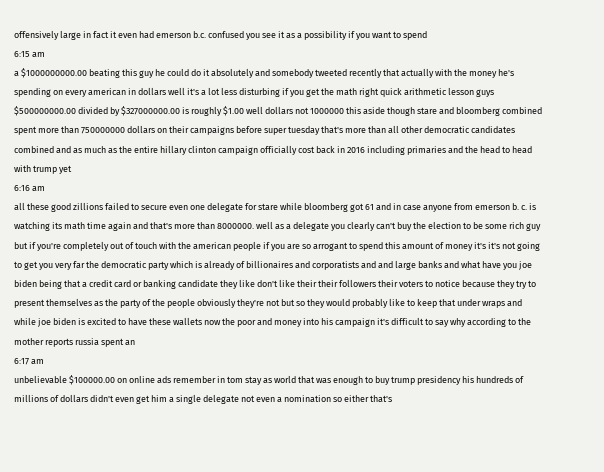offensively large in fact it even had emerson b.c. confused you see it as a possibility if you want to spend
6:15 am
a $1000000000.00 beating this guy he could do it absolutely and somebody tweeted recently that actually with the money he's spending on every american in dollars well it's a lot less disturbing if you get the math right quick arithmetic lesson guys $500000000.00 divided by $327000000.00 is roughly $1.00 well dollars not 1000000 this aside though stare and bloomberg combined spent more than 750000000 dollars on their campaigns before super tuesday that's more than all other democratic candidates combined and as much as the entire hillary clinton campaign officially cost back in 2016 including primaries and the head to head with trump yet
6:16 am
all these good zillions failed to secure even one delegate for stare while bloomberg got 61 and in case anyone from emerson b. c. is watching its math time again and that's more than 8000000. well as a delegate you clearly can't buy the election to be some rich guy but if you're completely out of touch with the american people if you are so arrogant to spend this amount of money it's it's not going to get you very far the democratic party which is already of billionaires and corporatists and and large banks and what have you joe biden being that a credit card or banking candidate they like don't like their their followers their voters to notice because they try to present themselves as the party of the people obviously they're not but so they would probably like to keep that under wraps and while joe biden is excited to have these wallets now the poor and money into his campaign it's difficult to say why according to the mother reports russia spent an
6:17 am
unbelievable $100000.00 on online ads remember in tom stay as world that was enough to buy trump presidency his hundreds of millions of dollars didn't even get him a single delegate not even a nomination so either that's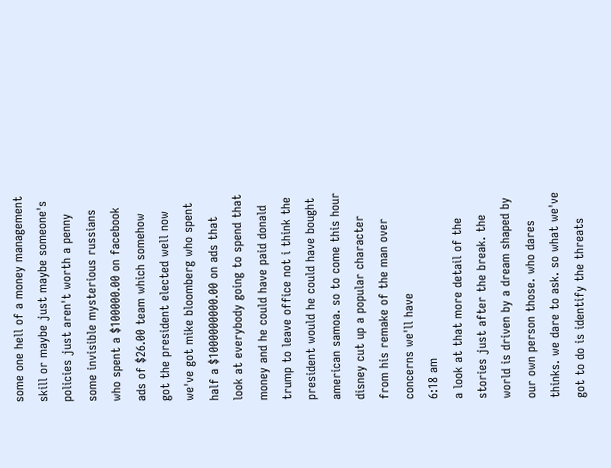some one hell of a money management skill or maybe just maybe someone's policies just aren't worth a penny some invisible mysterious russians who spent a $100000.00 on facebook ads of $26.00 team which somehow got the president elected well now we've got mike bloomberg who spent half a $1000000000.00 on ads that look at everybody going to spend that money and he could have paid donald trump to leave office not i think the president would he could have bought american samoa. so to come this hour disney cut up a popular character from his remake of the man over concerns we'll have
6:18 am
a look at that more detail of the stories just after the break. the world is driven by a dream shaped by our own person those. who dares thinks. we dare to ask. so what we've got to do is identify the threats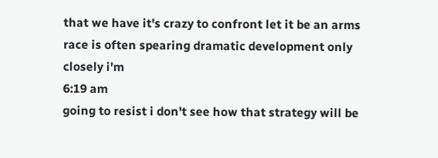that we have it's crazy to confront let it be an arms race is often spearing dramatic development only closely i'm
6:19 am
going to resist i don't see how that strategy will be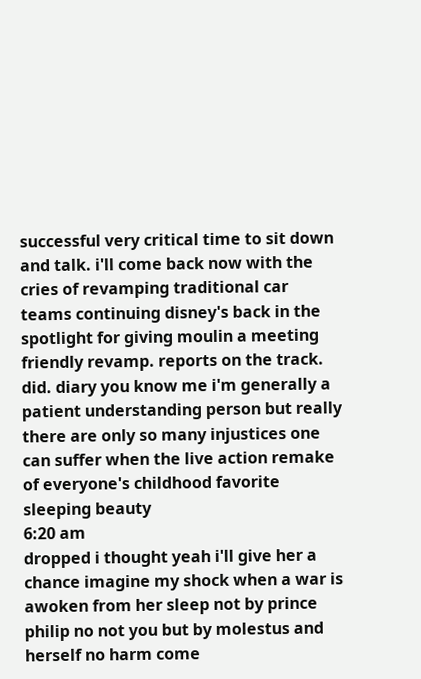successful very critical time to sit down and talk. i'll come back now with the cries of revamping traditional car teams continuing disney's back in the spotlight for giving moulin a meeting friendly revamp. reports on the track. did. diary you know me i'm generally a patient understanding person but really there are only so many injustices one can suffer when the live action remake of everyone's childhood favorite sleeping beauty
6:20 am
dropped i thought yeah i'll give her a chance imagine my shock when a war is awoken from her sleep not by prince philip no not you but by molestus and herself no harm come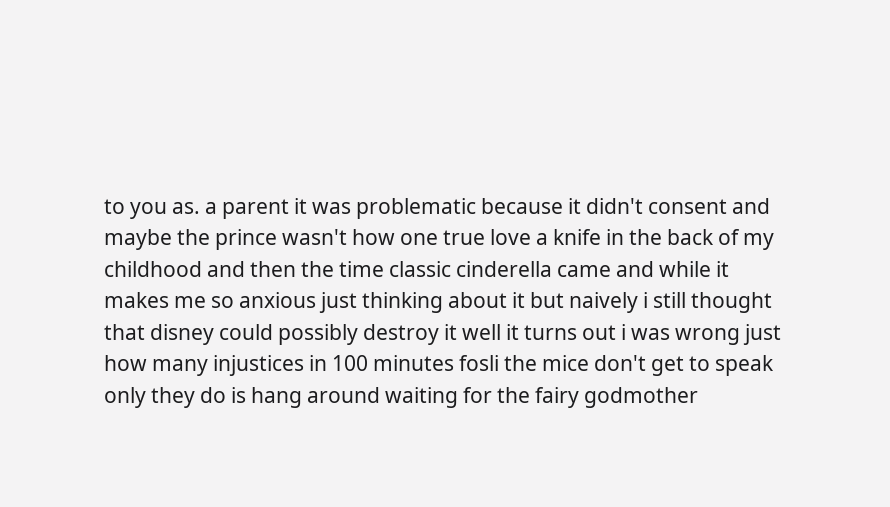to you as. a parent it was problematic because it didn't consent and maybe the prince wasn't how one true love a knife in the back of my childhood and then the time classic cinderella came and while it makes me so anxious just thinking about it but naively i still thought that disney could possibly destroy it well it turns out i was wrong just how many injustices in 100 minutes fosli the mice don't get to speak only they do is hang around waiting for the fairy godmother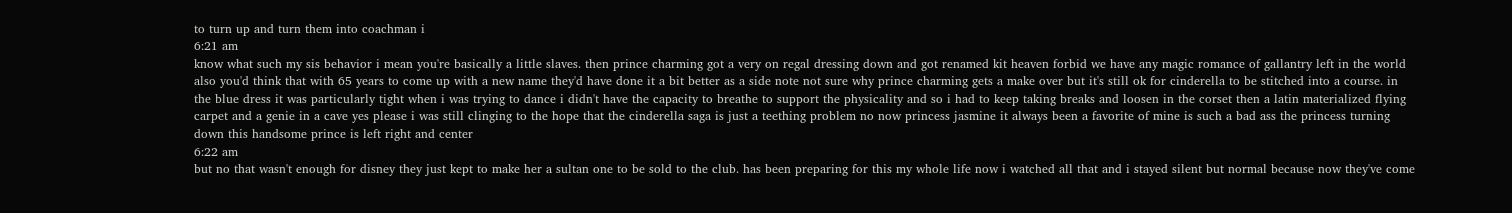to turn up and turn them into coachman i
6:21 am
know what such my sis behavior i mean you're basically a little slaves. then prince charming got a very on regal dressing down and got renamed kit heaven forbid we have any magic romance of gallantry left in the world also you'd think that with 65 years to come up with a new name they'd have done it a bit better as a side note not sure why prince charming gets a make over but it's still ok for cinderella to be stitched into a course. in the blue dress it was particularly tight when i was trying to dance i didn't have the capacity to breathe to support the physicality and so i had to keep taking breaks and loosen in the corset then a latin materialized flying carpet and a genie in a cave yes please i was still clinging to the hope that the cinderella saga is just a teething problem no now princess jasmine it always been a favorite of mine is such a bad ass the princess turning down this handsome prince is left right and center
6:22 am
but no that wasn't enough for disney they just kept to make her a sultan one to be sold to the club. has been preparing for this my whole life now i watched all that and i stayed silent but normal because now they've come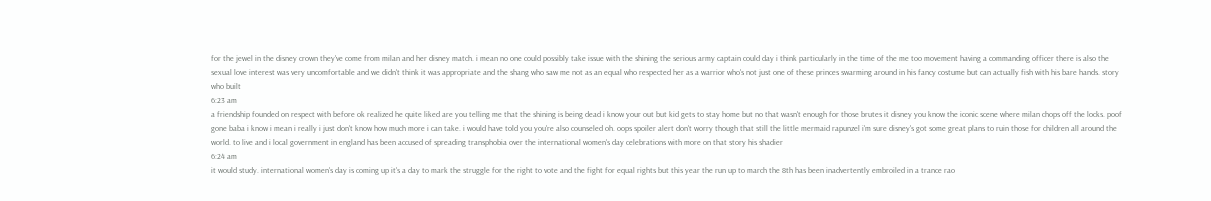for the jewel in the disney crown they've come from milan and her disney match. i mean no one could possibly take issue with the shining the serious army captain could day i think particularly in the time of the me too movement having a commanding officer there is also the sexual love interest was very uncomfortable and we didn't think it was appropriate and the shang who saw me not as an equal who respected her as a warrior who's not just one of these princes swarming around in his fancy costume but can actually fish with his bare hands. story who built
6:23 am
a friendship founded on respect with before ok realized he quite liked are you telling me that the shining is being dead i know your out but kid gets to stay home but no that wasn't enough for those brutes it disney you know the iconic scene where milan chops off the locks. poof gone baba i know i mean i really i just don't know how much more i can take. i would have told you you're also counseled oh. oops spoiler alert don't worry though that still the little mermaid rapunzel i'm sure disney's got some great plans to ruin those for children all around the world. to live and i local government in england has been accused of spreading transphobia over the international women's day celebrations with more on that story his shadier
6:24 am
it would study. international women's day is coming up it's a day to mark the struggle for the right to vote and the fight for equal rights but this year the run up to march the 8th has been inadvertently embroiled in a trance rao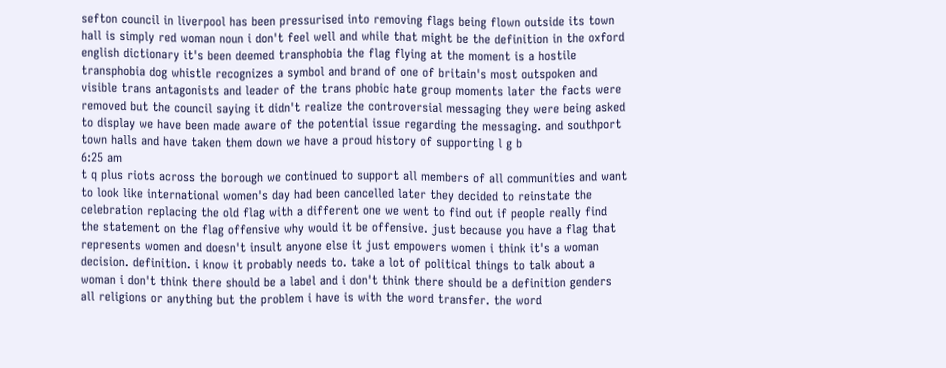sefton council in liverpool has been pressurised into removing flags being flown outside its town hall is simply red woman noun i don't feel well and while that might be the definition in the oxford english dictionary it's been deemed transphobia the flag flying at the moment is a hostile transphobia dog whistle recognizes a symbol and brand of one of britain's most outspoken and visible trans antagonists and leader of the trans phobic hate group moments later the facts were removed but the council saying it didn't realize the controversial messaging they were being asked to display we have been made aware of the potential issue regarding the messaging. and southport town halls and have taken them down we have a proud history of supporting l g b
6:25 am
t q plus riots across the borough we continued to support all members of all communities and want to look like international women's day had been cancelled later they decided to reinstate the celebration replacing the old flag with a different one we went to find out if people really find the statement on the flag offensive why would it be offensive. just because you have a flag that represents women and doesn't insult anyone else it just empowers women i think it's a woman decision. definition. i know it probably needs to. take a lot of political things to talk about a woman i don't think there should be a label and i don't think there should be a definition genders all religions or anything but the problem i have is with the word transfer. the word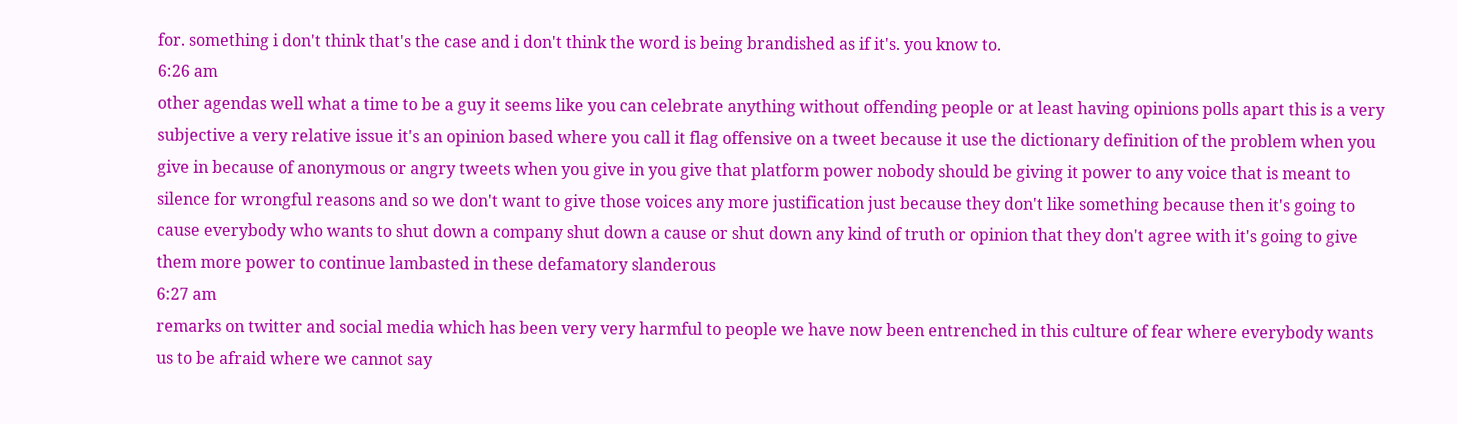for. something i don't think that's the case and i don't think the word is being brandished as if it's. you know to.
6:26 am
other agendas well what a time to be a guy it seems like you can celebrate anything without offending people or at least having opinions polls apart this is a very subjective a very relative issue it's an opinion based where you call it flag offensive on a tweet because it use the dictionary definition of the problem when you give in because of anonymous or angry tweets when you give in you give that platform power nobody should be giving it power to any voice that is meant to silence for wrongful reasons and so we don't want to give those voices any more justification just because they don't like something because then it's going to cause everybody who wants to shut down a company shut down a cause or shut down any kind of truth or opinion that they don't agree with it's going to give them more power to continue lambasted in these defamatory slanderous
6:27 am
remarks on twitter and social media which has been very very harmful to people we have now been entrenched in this culture of fear where everybody wants us to be afraid where we cannot say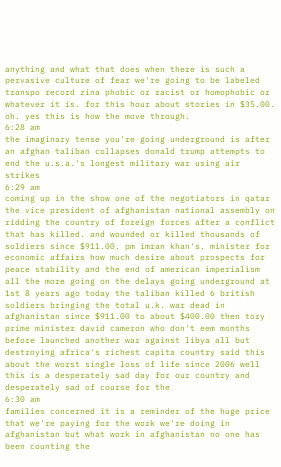anything and what that does when there is such a pervasive culture of fear we're going to be labeled transpo record zina phobic or racist or homophobic or whatever it is. for this hour about stories in $35.00. oh. yes this is how the move through.
6:28 am
the imaginary tense you're going underground is after an afghan taliban collapses donald trump attempts to end the u.s.a.'s longest military war using air strikes
6:29 am
coming up in the show one of the negotiators in qatar the vice president of afghanistan national assembly on ridding the country of foreign forces after a conflict that has killed. and wounded or killed thousands of soldiers since $911.00. pm imran khan's. minister for economic affairs how much desire about prospects for peace stability and the end of american imperialism all the more going on the delays going underground at 1st 8 years ago today the taliban killed 6 british soldiers bringing the total u.k. war dead in afghanistan since $911.00 to about $400.00 then tory prime minister david cameron who don't eem months before launched another war against libya all but destroying africa's richest capita country said this about the worst single loss of life since 2006 well this is a desperately sad day for our country and desperately sad of course for the
6:30 am
families concerned it is a reminder of the huge price that we're paying for the work we're doing in afghanistan but what work in afghanistan no one has been counting the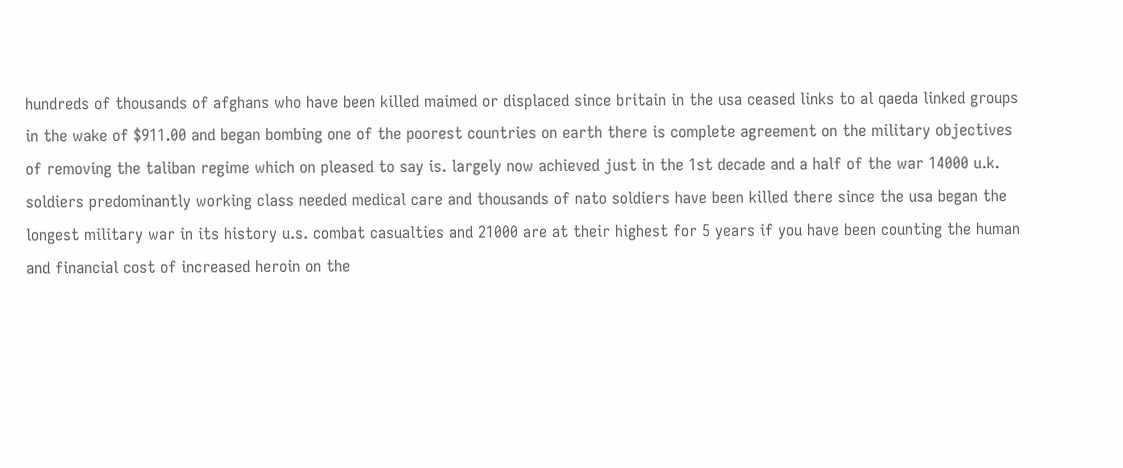hundreds of thousands of afghans who have been killed maimed or displaced since britain in the usa ceased links to al qaeda linked groups in the wake of $911.00 and began bombing one of the poorest countries on earth there is complete agreement on the military objectives of removing the taliban regime which on pleased to say is. largely now achieved just in the 1st decade and a half of the war 14000 u.k. soldiers predominantly working class needed medical care and thousands of nato soldiers have been killed there since the usa began the longest military war in its history u.s. combat casualties and 21000 are at their highest for 5 years if you have been counting the human and financial cost of increased heroin on the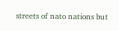streets of nato nations but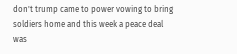don't trump came to power vowing to bring soldiers home and this week a peace deal was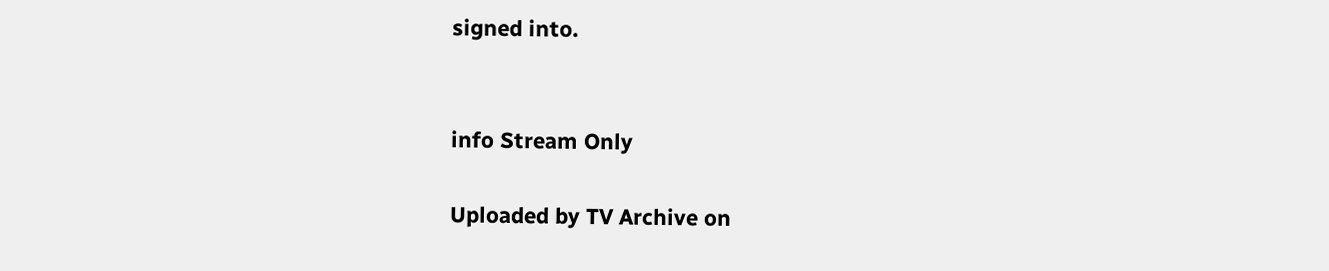signed into.


info Stream Only

Uploaded by TV Archive on